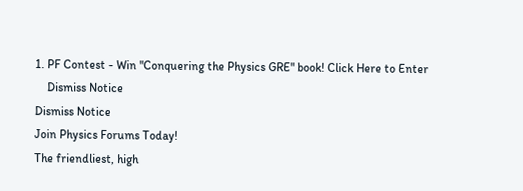1. PF Contest - Win "Conquering the Physics GRE" book! Click Here to Enter
    Dismiss Notice
Dismiss Notice
Join Physics Forums Today!
The friendliest, high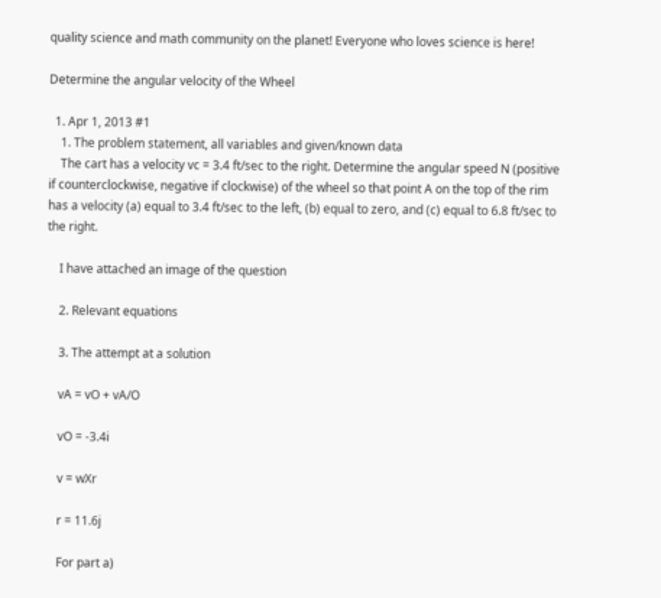quality science and math community on the planet! Everyone who loves science is here!

Determine the angular velocity of the Wheel

  1. Apr 1, 2013 #1
    1. The problem statement, all variables and given/known data
    The cart has a velocity vc = 3.4 ft/sec to the right. Determine the angular speed N (positive if counterclockwise, negative if clockwise) of the wheel so that point A on the top of the rim has a velocity (a) equal to 3.4 ft/sec to the left, (b) equal to zero, and (c) equal to 6.8 ft/sec to the right.

    I have attached an image of the question

    2. Relevant equations

    3. The attempt at a solution

    vA = vO + vA/O

    vO = -3.4i

    v = wXr

    r = 11.6j

    For part a)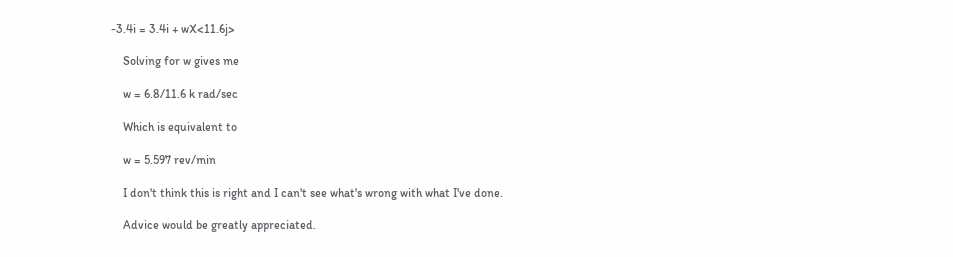-3.4i = 3.4i + wX<11.6j>

    Solving for w gives me

    w = 6.8/11.6 k rad/sec

    Which is equivalent to

    w = 5.597 rev/min

    I don't think this is right and I can't see what's wrong with what I've done.

    Advice would be greatly appreciated.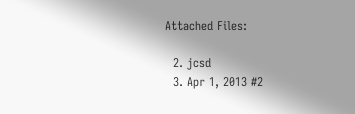Attached Files:

  2. jcsd
  3. Apr 1, 2013 #2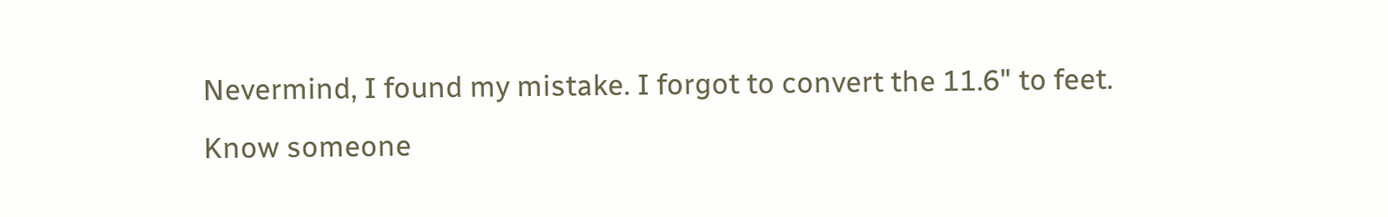Nevermind, I found my mistake. I forgot to convert the 11.6" to feet.
Know someone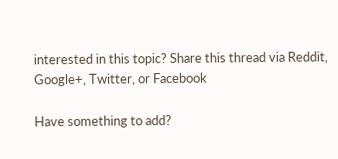interested in this topic? Share this thread via Reddit, Google+, Twitter, or Facebook

Have something to add?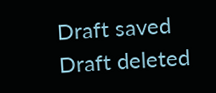Draft saved Draft deleted